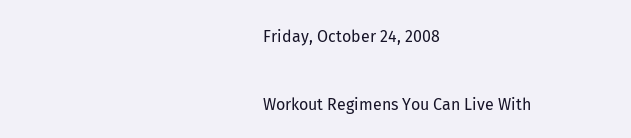Friday, October 24, 2008

Workout Regimens You Can Live With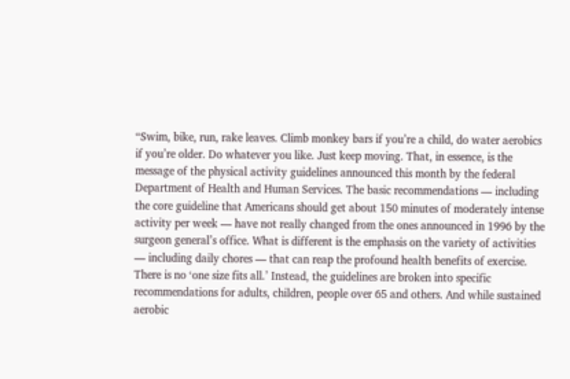“Swim, bike, run, rake leaves. Climb monkey bars if you’re a child, do water aerobics if you’re older. Do whatever you like. Just keep moving. That, in essence, is the message of the physical activity guidelines announced this month by the federal Department of Health and Human Services. The basic recommendations — including the core guideline that Americans should get about 150 minutes of moderately intense activity per week — have not really changed from the ones announced in 1996 by the surgeon general’s office. What is different is the emphasis on the variety of activities — including daily chores — that can reap the profound health benefits of exercise. There is no ‘one size fits all.’ Instead, the guidelines are broken into specific recommendations for adults, children, people over 65 and others. And while sustained aerobic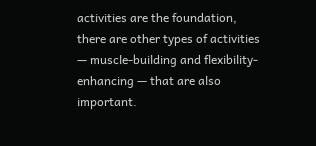activities are the foundation, there are other types of activities — muscle-building and flexibility-enhancing — that are also important.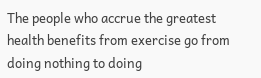The people who accrue the greatest health benefits from exercise go from doing nothing to doing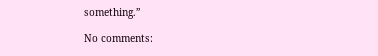something.”

No comments: